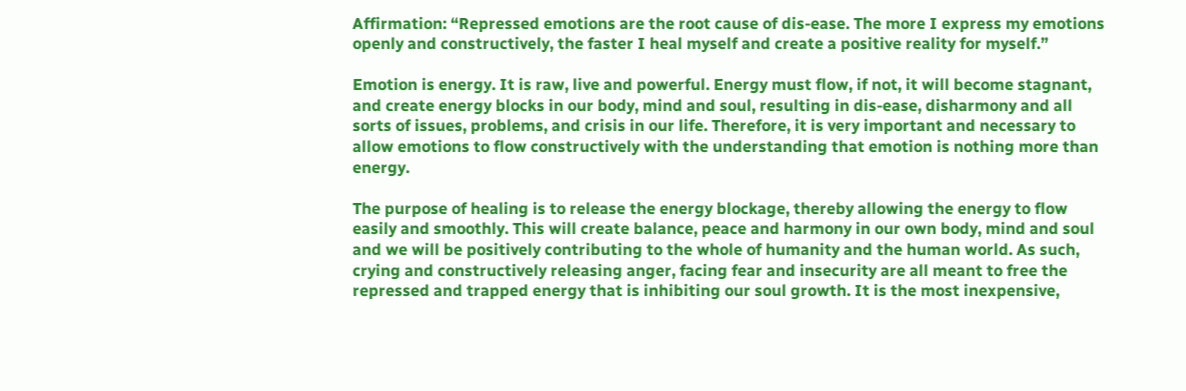Affirmation: “Repressed emotions are the root cause of dis-ease. The more I express my emotions openly and constructively, the faster I heal myself and create a positive reality for myself.”

Emotion is energy. It is raw, live and powerful. Energy must flow, if not, it will become stagnant, and create energy blocks in our body, mind and soul, resulting in dis-ease, disharmony and all sorts of issues, problems, and crisis in our life. Therefore, it is very important and necessary to allow emotions to flow constructively with the understanding that emotion is nothing more than energy.

The purpose of healing is to release the energy blockage, thereby allowing the energy to flow easily and smoothly. This will create balance, peace and harmony in our own body, mind and soul and we will be positively contributing to the whole of humanity and the human world. As such, crying and constructively releasing anger, facing fear and insecurity are all meant to free the repressed and trapped energy that is inhibiting our soul growth. It is the most inexpensive,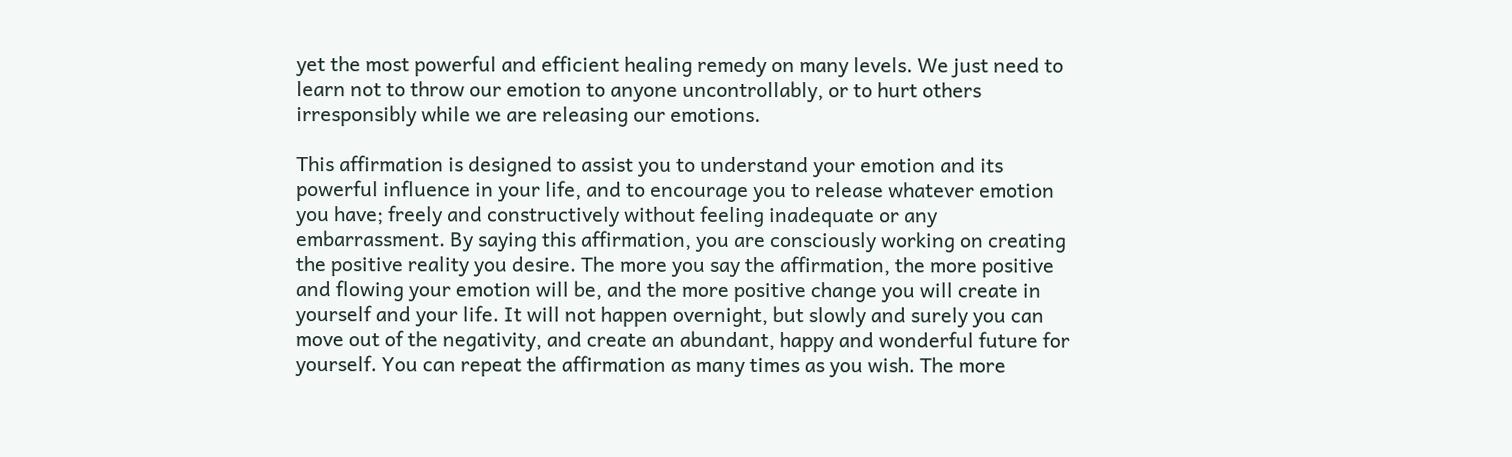yet the most powerful and efficient healing remedy on many levels. We just need to learn not to throw our emotion to anyone uncontrollably, or to hurt others irresponsibly while we are releasing our emotions.

This affirmation is designed to assist you to understand your emotion and its powerful influence in your life, and to encourage you to release whatever emotion you have; freely and constructively without feeling inadequate or any embarrassment. By saying this affirmation, you are consciously working on creating the positive reality you desire. The more you say the affirmation, the more positive and flowing your emotion will be, and the more positive change you will create in yourself and your life. It will not happen overnight, but slowly and surely you can move out of the negativity, and create an abundant, happy and wonderful future for yourself. You can repeat the affirmation as many times as you wish. The more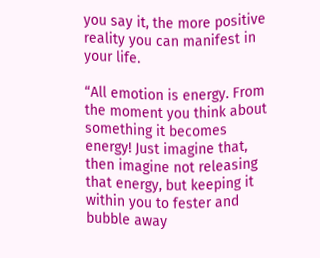you say it, the more positive reality you can manifest in your life.

“All emotion is energy. From the moment you think about something it becomes energy! Just imagine that, then imagine not releasing that energy, but keeping it within you to fester and bubble away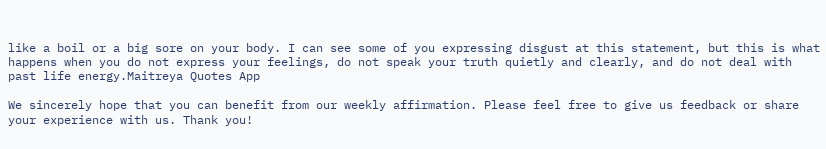like a boil or a big sore on your body. I can see some of you expressing disgust at this statement, but this is what happens when you do not express your feelings, do not speak your truth quietly and clearly, and do not deal with past life energy.Maitreya Quotes App

We sincerely hope that you can benefit from our weekly affirmation. Please feel free to give us feedback or share your experience with us. Thank you!